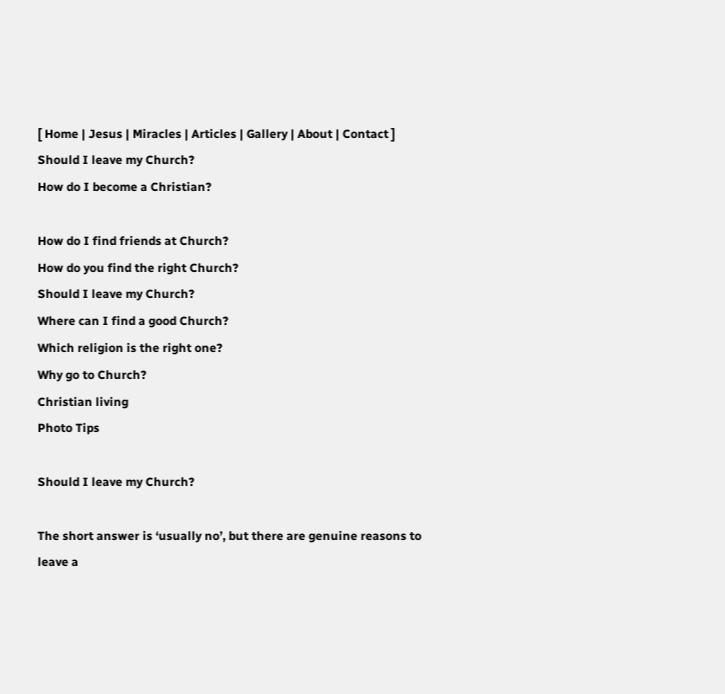[ Home | Jesus | Miracles | Articles | Gallery | About | Contact ]
Should I leave my Church?
How do I become a Christian?

How do I find friends at Church?
How do you find the right Church?
Should I leave my Church?
Where can I find a good Church?
Which religion is the right one?
Why go to Church?
Christian living
Photo Tips

Should I leave my Church?

The short answer is ‘usually no’, but there are genuine reasons to leave a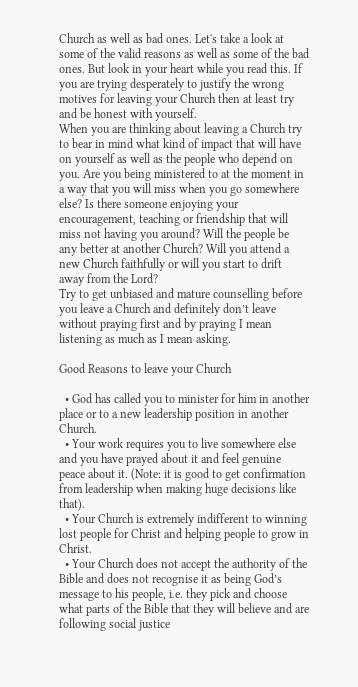Church as well as bad ones. Let's take a look at some of the valid reasons as well as some of the bad ones. But look in your heart while you read this. If you are trying desperately to justify the wrong motives for leaving your Church then at least try and be honest with yourself.
When you are thinking about leaving a Church try to bear in mind what kind of impact that will have on yourself as well as the people who depend on you. Are you being ministered to at the moment in a way that you will miss when you go somewhere else? Is there someone enjoying your encouragement, teaching or friendship that will miss not having you around? Will the people be any better at another Church? Will you attend a new Church faithfully or will you start to drift away from the Lord?
Try to get unbiased and mature counselling before you leave a Church and definitely don’t leave without praying first and by praying I mean listening as much as I mean asking.

Good Reasons to leave your Church

  • God has called you to minister for him in another place or to a new leadership position in another Church.
  • Your work requires you to live somewhere else and you have prayed about it and feel genuine peace about it. (Note: it is good to get confirmation from leadership when making huge decisions like that).
  • Your Church is extremely indifferent to winning lost people for Christ and helping people to grow in Christ.
  • Your Church does not accept the authority of the Bible and does not recognise it as being God’s message to his people, i.e. they pick and choose what parts of the Bible that they will believe and are following social justice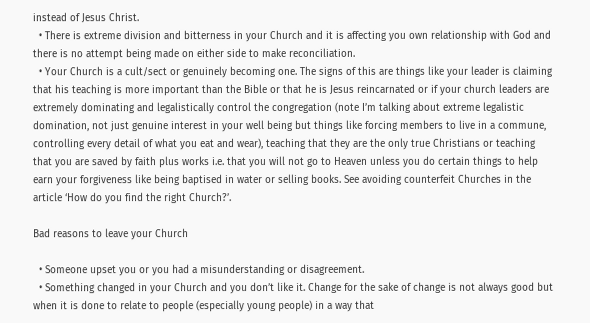instead of Jesus Christ.
  • There is extreme division and bitterness in your Church and it is affecting you own relationship with God and there is no attempt being made on either side to make reconciliation.
  • Your Church is a cult/sect or genuinely becoming one. The signs of this are things like your leader is claiming that his teaching is more important than the Bible or that he is Jesus reincarnated or if your church leaders are extremely dominating and legalistically control the congregation (note I’m talking about extreme legalistic domination, not just genuine interest in your well being but things like forcing members to live in a commune, controlling every detail of what you eat and wear), teaching that they are the only true Christians or teaching that you are saved by faith plus works i.e. that you will not go to Heaven unless you do certain things to help earn your forgiveness like being baptised in water or selling books. See avoiding counterfeit Churches in the article ‘How do you find the right Church?’.

Bad reasons to leave your Church

  • Someone upset you or you had a misunderstanding or disagreement.
  • Something changed in your Church and you don’t like it. Change for the sake of change is not always good but when it is done to relate to people (especially young people) in a way that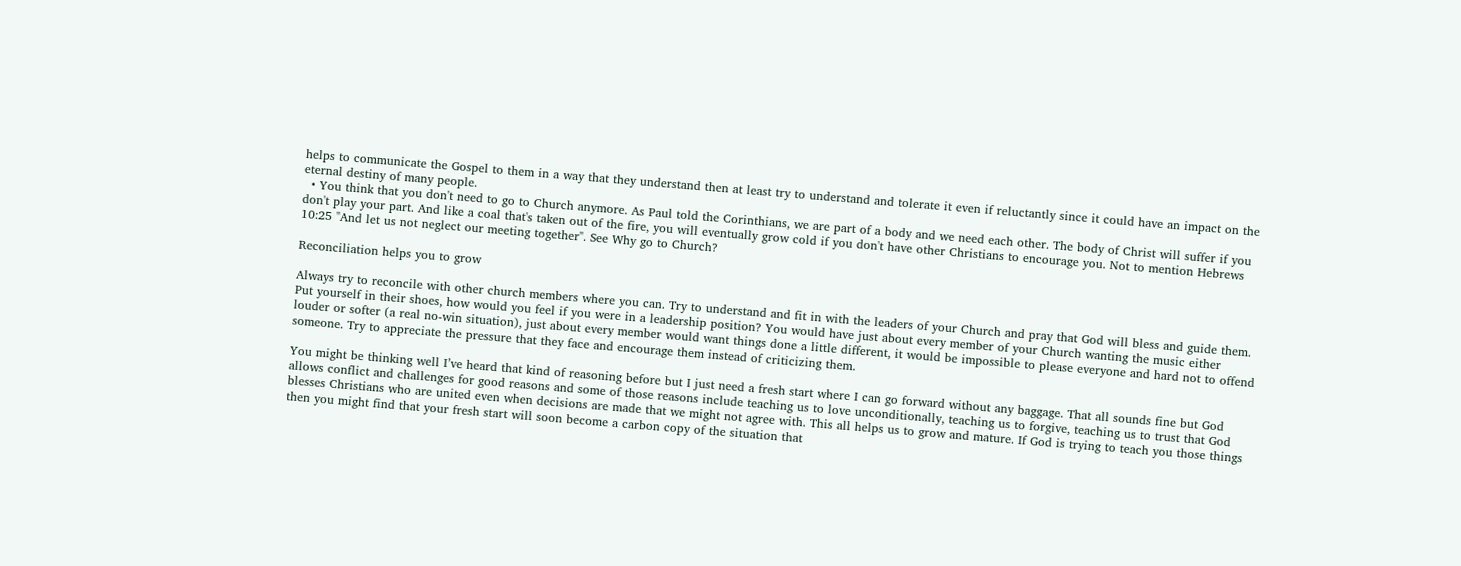helps to communicate the Gospel to them in a way that they understand then at least try to understand and tolerate it even if reluctantly since it could have an impact on the eternal destiny of many people.
  • You think that you don't need to go to Church anymore. As Paul told the Corinthians, we are part of a body and we need each other. The body of Christ will suffer if you don't play your part. And like a coal that's taken out of the fire, you will eventually grow cold if you don't have other Christians to encourage you. Not to mention Hebrews 10:25 "And let us not neglect our meeting together". See Why go to Church?

Reconciliation helps you to grow

Always try to reconcile with other church members where you can. Try to understand and fit in with the leaders of your Church and pray that God will bless and guide them. Put yourself in their shoes, how would you feel if you were in a leadership position? You would have just about every member of your Church wanting the music either louder or softer (a real no-win situation), just about every member would want things done a little different, it would be impossible to please everyone and hard not to offend someone. Try to appreciate the pressure that they face and encourage them instead of criticizing them.

You might be thinking well I’ve heard that kind of reasoning before but I just need a fresh start where I can go forward without any baggage. That all sounds fine but God allows conflict and challenges for good reasons and some of those reasons include teaching us to love unconditionally, teaching us to forgive, teaching us to trust that God blesses Christians who are united even when decisions are made that we might not agree with. This all helps us to grow and mature. If God is trying to teach you those things then you might find that your fresh start will soon become a carbon copy of the situation that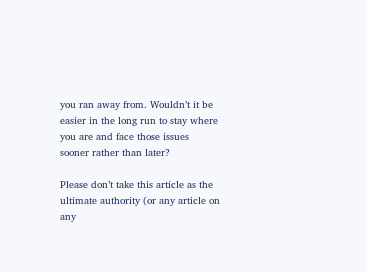you ran away from. Wouldn’t it be easier in the long run to stay where you are and face those issues sooner rather than later?

Please don’t take this article as the ultimate authority (or any article on any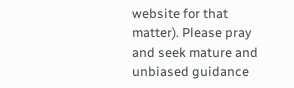website for that matter). Please pray and seek mature and unbiased guidance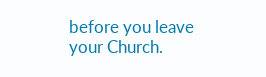before you leave your Church.